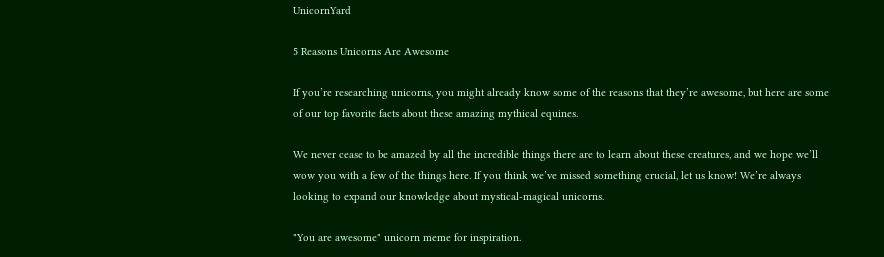UnicornYard

5 Reasons Unicorns Are Awesome

If you’re researching unicorns, you might already know some of the reasons that they’re awesome, but here are some of our top favorite facts about these amazing mythical equines.

We never cease to be amazed by all the incredible things there are to learn about these creatures, and we hope we’ll wow you with a few of the things here. If you think we’ve missed something crucial, let us know! We’re always looking to expand our knowledge about mystical-magical unicorns.

"You are awesome" unicorn meme for inspiration.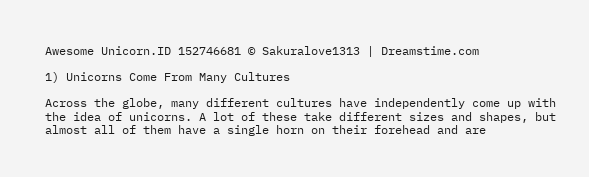Awesome Unicorn.ID 152746681 © Sakuralove1313 | Dreamstime.com

1) Unicorns Come From Many Cultures

Across the globe, many different cultures have independently come up with the idea of unicorns. A lot of these take different sizes and shapes, but almost all of them have a single horn on their forehead and are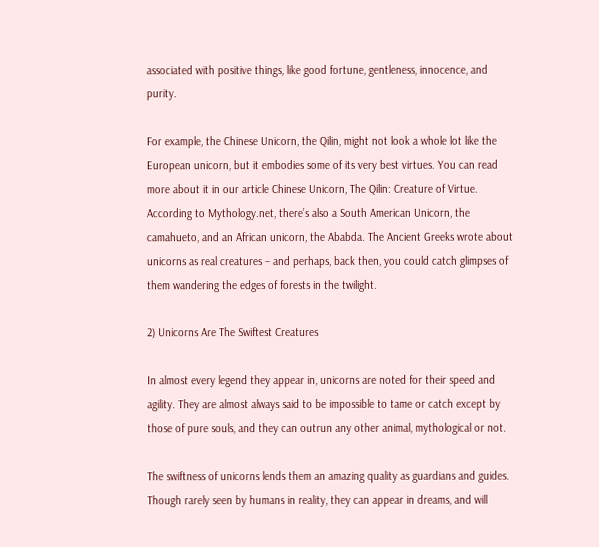associated with positive things, like good fortune, gentleness, innocence, and purity.

For example, the Chinese Unicorn, the Qilin, might not look a whole lot like the European unicorn, but it embodies some of its very best virtues. You can read more about it in our article Chinese Unicorn, The Qilin: Creature of Virtue. According to Mythology.net, there’s also a South American Unicorn, the camahueto, and an African unicorn, the Ababda. The Ancient Greeks wrote about unicorns as real creatures – and perhaps, back then, you could catch glimpses of them wandering the edges of forests in the twilight.

2) Unicorns Are The Swiftest Creatures

In almost every legend they appear in, unicorns are noted for their speed and agility. They are almost always said to be impossible to tame or catch except by those of pure souls, and they can outrun any other animal, mythological or not.

The swiftness of unicorns lends them an amazing quality as guardians and guides. Though rarely seen by humans in reality, they can appear in dreams, and will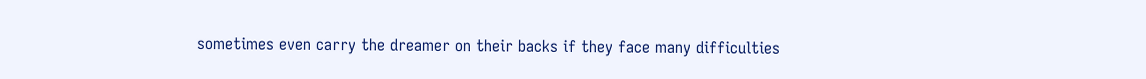sometimes even carry the dreamer on their backs if they face many difficulties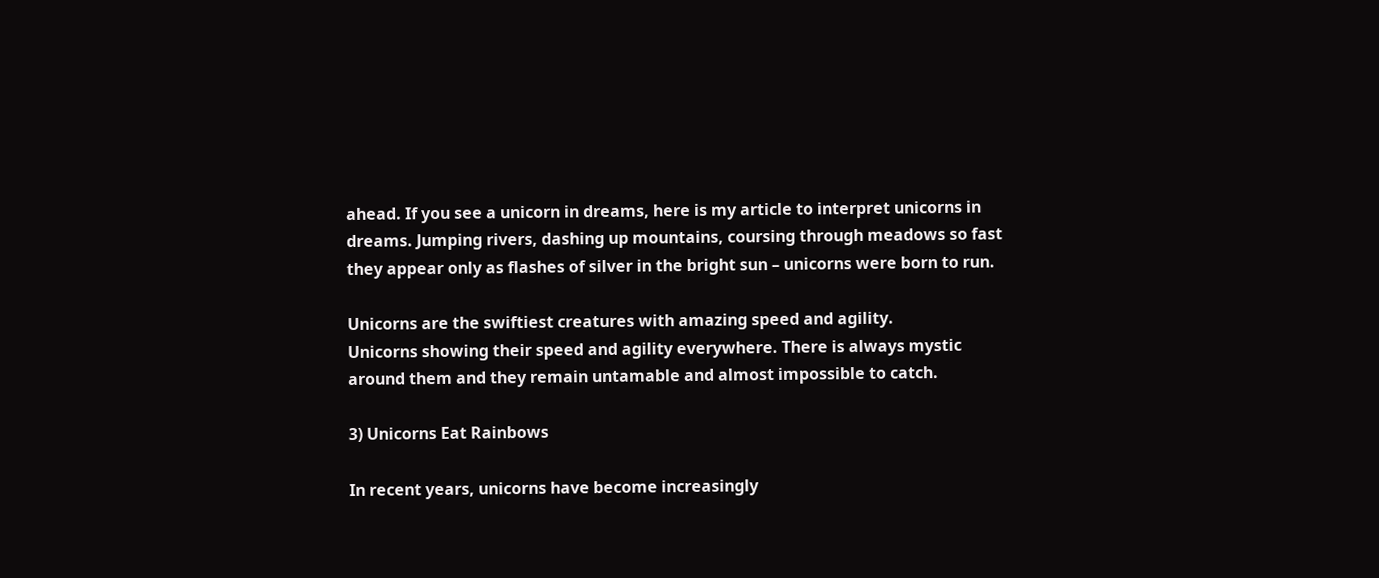ahead. If you see a unicorn in dreams, here is my article to interpret unicorns in dreams. Jumping rivers, dashing up mountains, coursing through meadows so fast they appear only as flashes of silver in the bright sun – unicorns were born to run.

Unicorns are the swiftiest creatures with amazing speed and agility.
Unicorns showing their speed and agility everywhere. There is always mystic around them and they remain untamable and almost impossible to catch.

3) Unicorns Eat Rainbows

In recent years, unicorns have become increasingly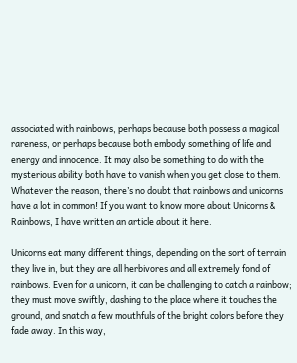associated with rainbows, perhaps because both possess a magical rareness, or perhaps because both embody something of life and energy and innocence. It may also be something to do with the mysterious ability both have to vanish when you get close to them. Whatever the reason, there’s no doubt that rainbows and unicorns have a lot in common! If you want to know more about Unicorns & Rainbows, I have written an article about it here.

Unicorns eat many different things, depending on the sort of terrain they live in, but they are all herbivores and all extremely fond of rainbows. Even for a unicorn, it can be challenging to catch a rainbow; they must move swiftly, dashing to the place where it touches the ground, and snatch a few mouthfuls of the bright colors before they fade away. In this way,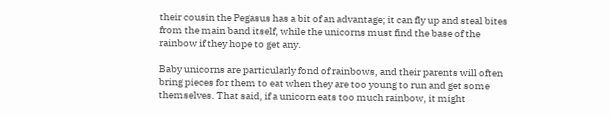their cousin the Pegasus has a bit of an advantage; it can fly up and steal bites from the main band itself, while the unicorns must find the base of the rainbow if they hope to get any.

Baby unicorns are particularly fond of rainbows, and their parents will often bring pieces for them to eat when they are too young to run and get some themselves. That said, if a unicorn eats too much rainbow, it might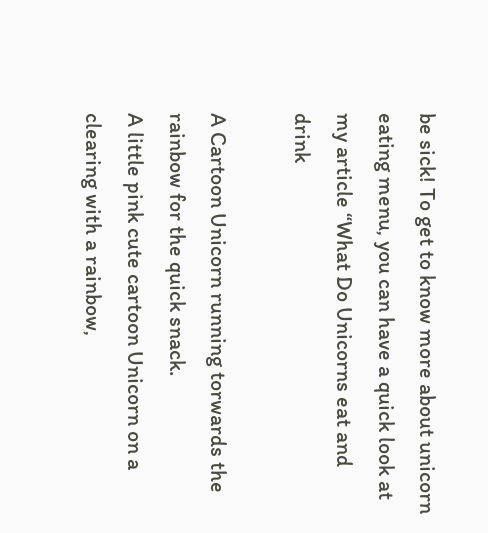be sick! To get to know more about unicorn eating menu, you can have a quick look at my article “What Do Unicorns eat and drink

A Cartoon Unicorn running torwards the rainbow for the quick snack.
A little pink cute cartoon Unicorn on a clearing with a rainbow,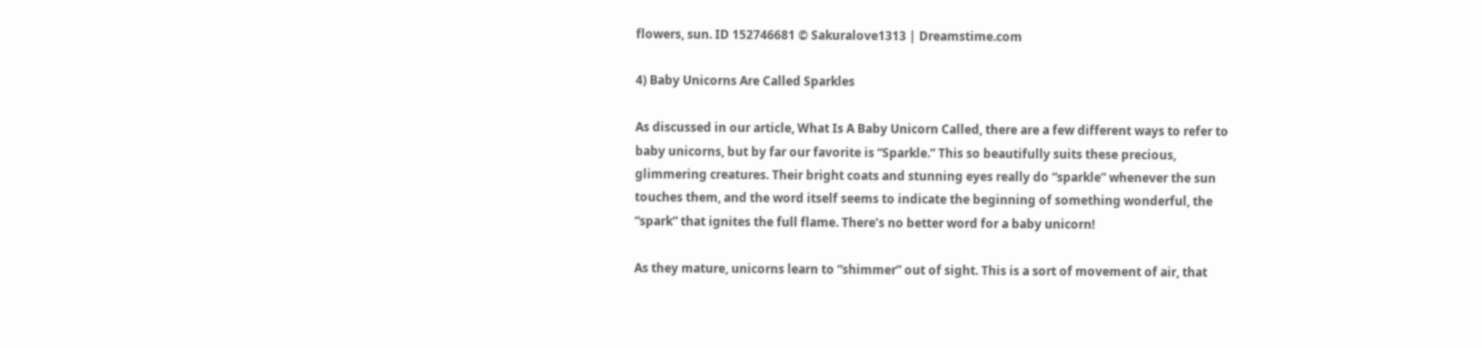flowers, sun. ID 152746681 © Sakuralove1313 | Dreamstime.com

4) Baby Unicorns Are Called Sparkles

As discussed in our article, What Is A Baby Unicorn Called, there are a few different ways to refer to baby unicorns, but by far our favorite is “Sparkle.” This so beautifully suits these precious, glimmering creatures. Their bright coats and stunning eyes really do “sparkle” whenever the sun touches them, and the word itself seems to indicate the beginning of something wonderful, the “spark” that ignites the full flame. There’s no better word for a baby unicorn!

As they mature, unicorns learn to “shimmer” out of sight. This is a sort of movement of air, that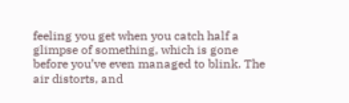feeling you get when you catch half a glimpse of something, which is gone before you’ve even managed to blink. The air distorts, and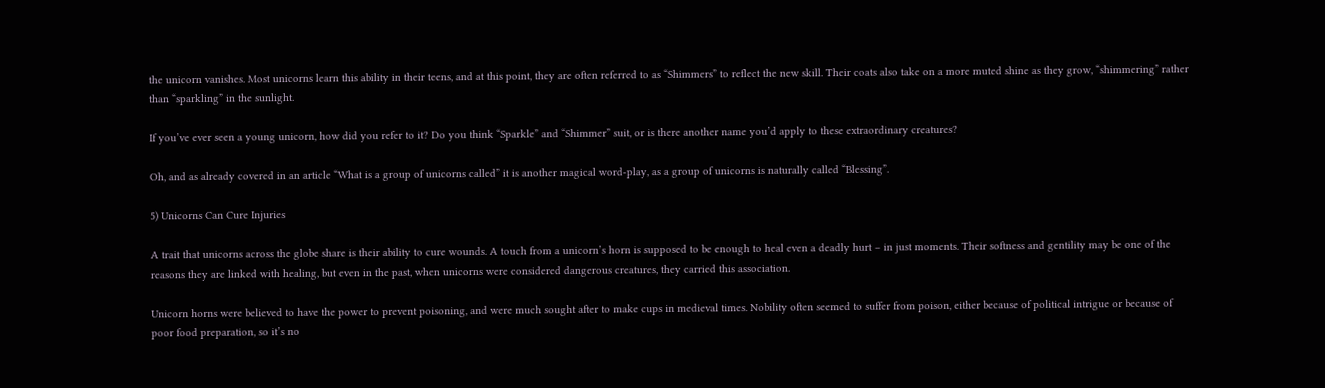the unicorn vanishes. Most unicorns learn this ability in their teens, and at this point, they are often referred to as “Shimmers” to reflect the new skill. Their coats also take on a more muted shine as they grow, “shimmering” rather than “sparkling” in the sunlight.

If you’ve ever seen a young unicorn, how did you refer to it? Do you think “Sparkle” and “Shimmer” suit, or is there another name you’d apply to these extraordinary creatures?

Oh, and as already covered in an article “What is a group of unicorns called” it is another magical word-play, as a group of unicorns is naturally called “Blessing”.

5) Unicorns Can Cure Injuries

A trait that unicorns across the globe share is their ability to cure wounds. A touch from a unicorn’s horn is supposed to be enough to heal even a deadly hurt – in just moments. Their softness and gentility may be one of the reasons they are linked with healing, but even in the past, when unicorns were considered dangerous creatures, they carried this association.

Unicorn horns were believed to have the power to prevent poisoning, and were much sought after to make cups in medieval times. Nobility often seemed to suffer from poison, either because of political intrigue or because of poor food preparation, so it’s no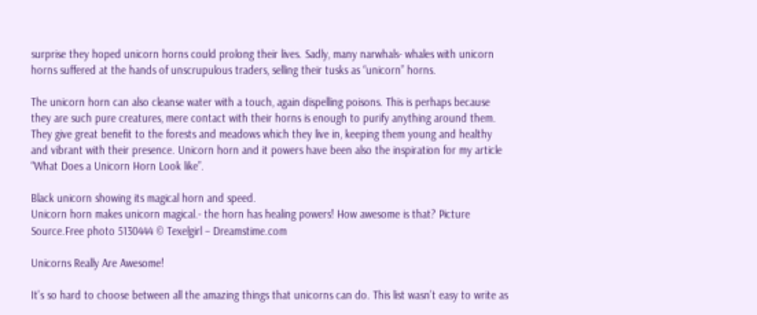surprise they hoped unicorn horns could prolong their lives. Sadly, many narwhals- whales with unicorn horns suffered at the hands of unscrupulous traders, selling their tusks as “unicorn” horns.

The unicorn horn can also cleanse water with a touch, again dispelling poisons. This is perhaps because they are such pure creatures, mere contact with their horns is enough to purify anything around them. They give great benefit to the forests and meadows which they live in, keeping them young and healthy and vibrant with their presence. Unicorn horn and it powers have been also the inspiration for my article “What Does a Unicorn Horn Look like”.

Black unicorn showing its magical horn and speed.
Unicorn horn makes unicorn magical.- the horn has healing powers! How awesome is that? Picture Source.Free photo 5130444 © Texelgirl – Dreamstime.com

Unicorns Really Are Awesome!

It’s so hard to choose between all the amazing things that unicorns can do. This list wasn’t easy to write as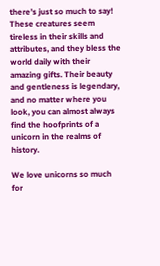there’s just so much to say! These creatures seem tireless in their skills and attributes, and they bless the world daily with their amazing gifts. Their beauty and gentleness is legendary, and no matter where you look, you can almost always find the hoofprints of a unicorn in the realms of history.

We love unicorns so much for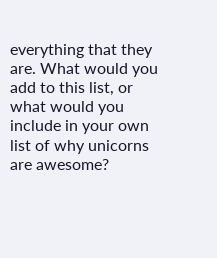everything that they are. What would you add to this list, or what would you include in your own list of why unicorns are awesome?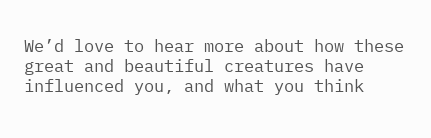We’d love to hear more about how these great and beautiful creatures have influenced you, and what you think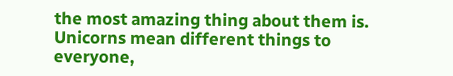the most amazing thing about them is. Unicorns mean different things to everyone,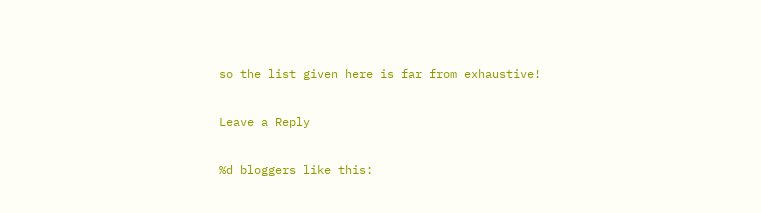so the list given here is far from exhaustive!

Leave a Reply

%d bloggers like this: